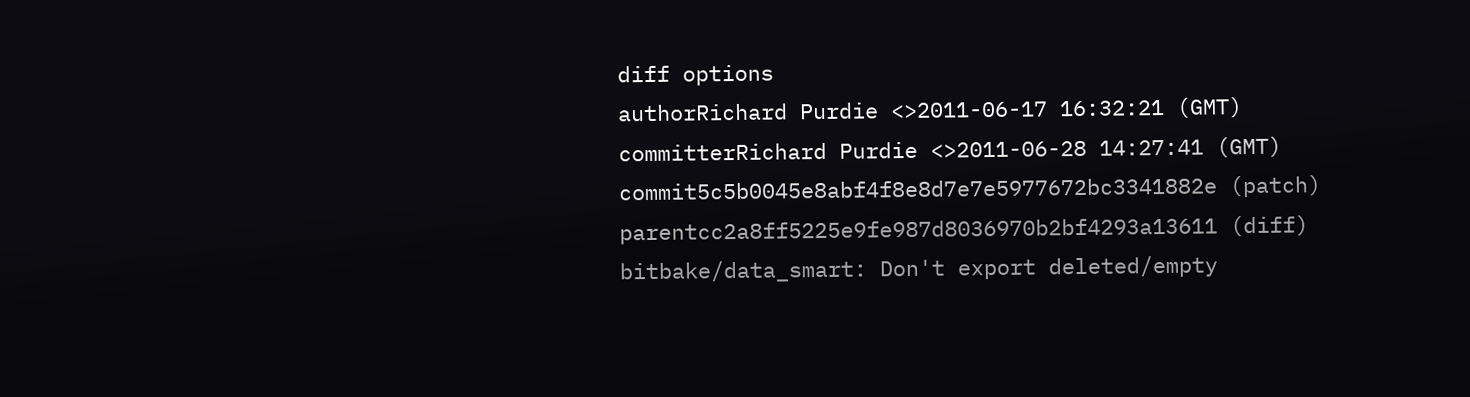diff options
authorRichard Purdie <>2011-06-17 16:32:21 (GMT)
committerRichard Purdie <>2011-06-28 14:27:41 (GMT)
commit5c5b0045e8abf4f8e8d7e7e5977672bc3341882e (patch)
parentcc2a8ff5225e9fe987d8036970b2bf4293a13611 (diff)
bitbake/data_smart: Don't export deleted/empty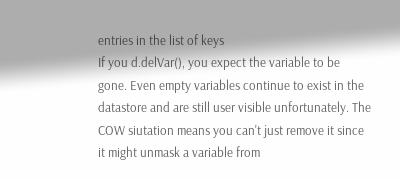entries in the list of keys
If you d.delVar(), you expect the variable to be gone. Even empty variables continue to exist in the datastore and are still user visible unfortunately. The COW siutation means you can't just remove it since it might unmask a variable from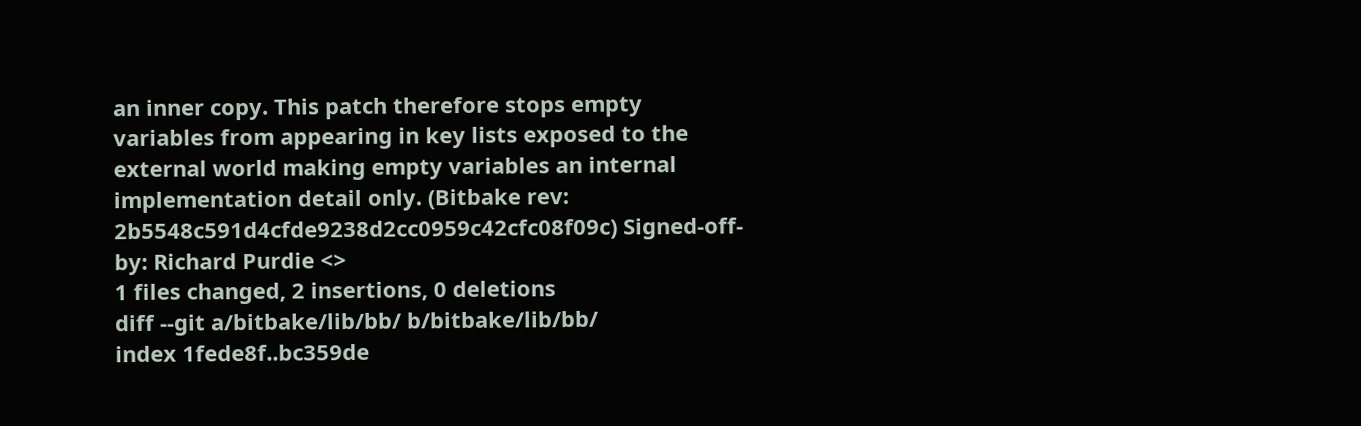an inner copy. This patch therefore stops empty variables from appearing in key lists exposed to the external world making empty variables an internal implementation detail only. (Bitbake rev: 2b5548c591d4cfde9238d2cc0959c42cfc08f09c) Signed-off-by: Richard Purdie <>
1 files changed, 2 insertions, 0 deletions
diff --git a/bitbake/lib/bb/ b/bitbake/lib/bb/
index 1fede8f..bc359de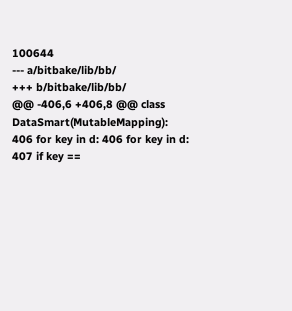100644
--- a/bitbake/lib/bb/
+++ b/bitbake/lib/bb/
@@ -406,6 +406,8 @@ class DataSmart(MutableMapping):
406 for key in d: 406 for key in d:
407 if key ==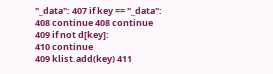"_data": 407 if key == "_data":
408 continue 408 continue
409 if not d[key]:
410 continue
409 klist.add(key) 411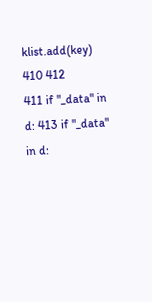klist.add(key)
410 412
411 if "_data" in d: 413 if "_data" in d: